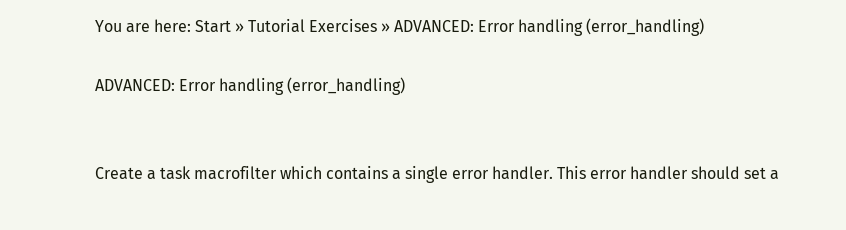You are here: Start » Tutorial Exercises » ADVANCED: Error handling (error_handling)

ADVANCED: Error handling (error_handling)


Create a task macrofilter which contains a single error handler. This error handler should set a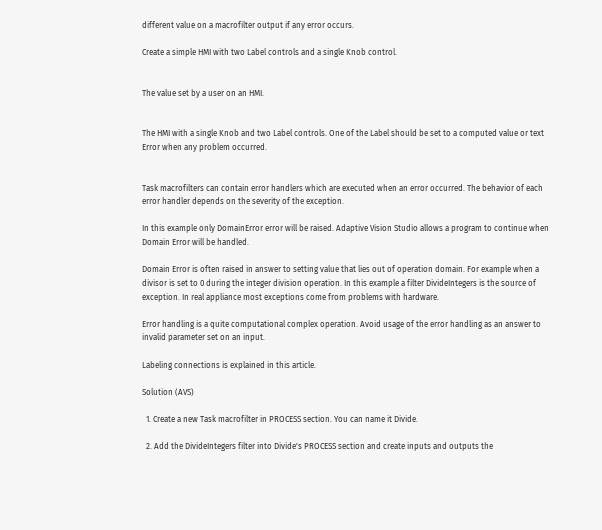different value on a macrofilter output if any error occurs.

Create a simple HMI with two Label controls and a single Knob control.


The value set by a user on an HMI.


The HMI with a single Knob and two Label controls. One of the Label should be set to a computed value or text Error when any problem occurred.


Task macrofilters can contain error handlers which are executed when an error occurred. The behavior of each error handler depends on the severity of the exception.

In this example only DomainError error will be raised. Adaptive Vision Studio allows a program to continue when Domain Error will be handled.

Domain Error is often raised in answer to setting value that lies out of operation domain. For example when a divisor is set to 0 during the integer division operation. In this example a filter DivideIntegers is the source of exception. In real appliance most exceptions come from problems with hardware.

Error handling is a quite computational complex operation. Avoid usage of the error handling as an answer to invalid parameter set on an input.

Labeling connections is explained in this article.

Solution (AVS)

  1. Create a new Task macrofilter in PROCESS section. You can name it Divide.

  2. Add the DivideIntegers filter into Divide's PROCESS section and create inputs and outputs the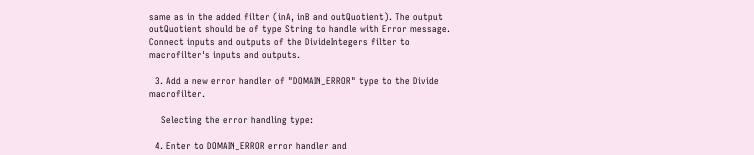same as in the added filter (inA, inB and outQuotient). The output outQuotient should be of type String to handle with Error message. Connect inputs and outputs of the DivideIntegers filter to macrofilter's inputs and outputs.

  3. Add a new error handler of "DOMAIN_ERROR" type to the Divide macrofilter.

    Selecting the error handling type:

  4. Enter to DOMAIN_ERROR error handler and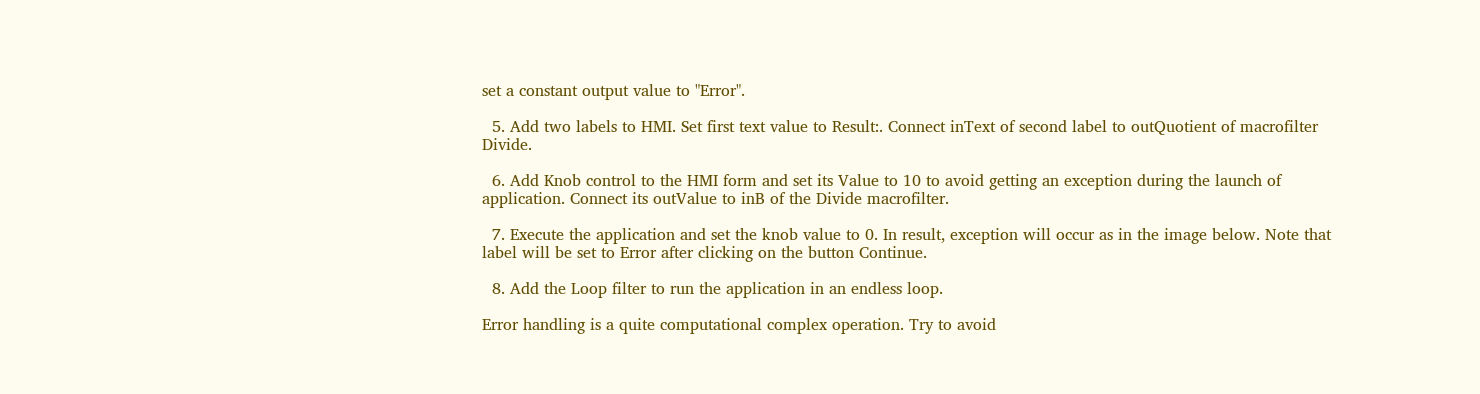set a constant output value to "Error".

  5. Add two labels to HMI. Set first text value to Result:. Connect inText of second label to outQuotient of macrofilter Divide.

  6. Add Knob control to the HMI form and set its Value to 10 to avoid getting an exception during the launch of application. Connect its outValue to inB of the Divide macrofilter.

  7. Execute the application and set the knob value to 0. In result, exception will occur as in the image below. Note that label will be set to Error after clicking on the button Continue.

  8. Add the Loop filter to run the application in an endless loop.

Error handling is a quite computational complex operation. Try to avoid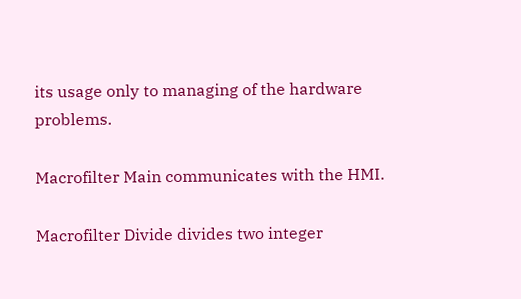its usage only to managing of the hardware problems.

Macrofilter Main communicates with the HMI.

Macrofilter Divide divides two integer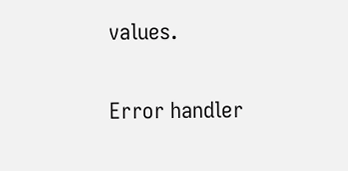values.

Error handler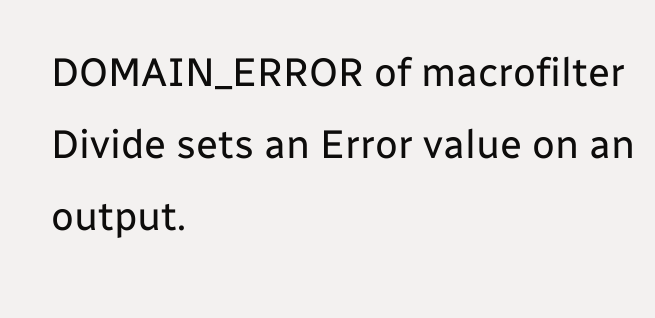DOMAIN_ERROR of macrofilter Divide sets an Error value on an output.